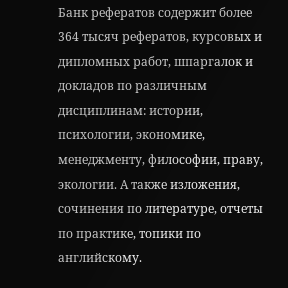Банк рефератов содержит более 364 тысяч рефератов, курсовых и дипломных работ, шпаргалок и докладов по различным дисциплинам: истории, психологии, экономике, менеджменту, философии, праву, экологии. А также изложения, сочинения по литературе, отчеты по практике, топики по английскому.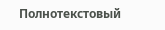Полнотекстовый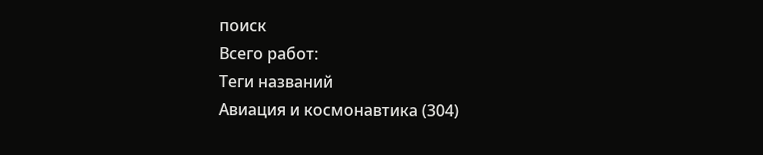поиск
Всего работ:
Теги названий
Авиация и космонавтика (304)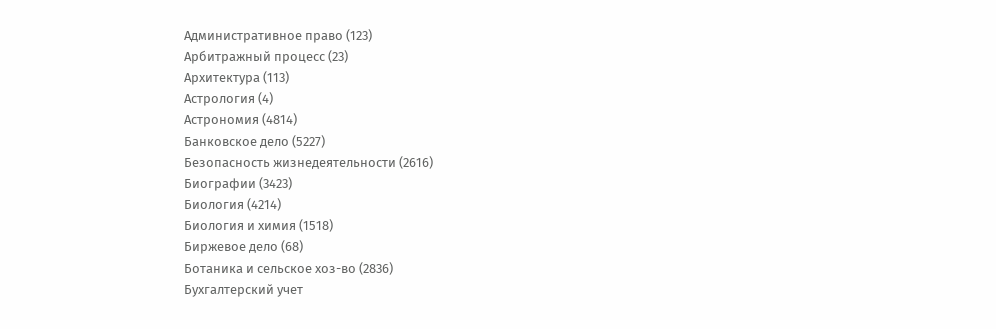Административное право (123)
Арбитражный процесс (23)
Архитектура (113)
Астрология (4)
Астрономия (4814)
Банковское дело (5227)
Безопасность жизнедеятельности (2616)
Биографии (3423)
Биология (4214)
Биология и химия (1518)
Биржевое дело (68)
Ботаника и сельское хоз-во (2836)
Бухгалтерский учет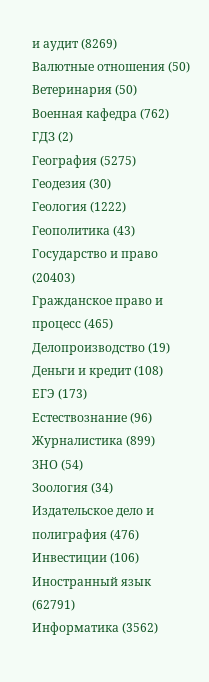и аудит (8269)
Валютные отношения (50)
Ветеринария (50)
Военная кафедра (762)
ГДЗ (2)
География (5275)
Геодезия (30)
Геология (1222)
Геополитика (43)
Государство и право (20403)
Гражданское право и процесс (465)
Делопроизводство (19)
Деньги и кредит (108)
ЕГЭ (173)
Естествознание (96)
Журналистика (899)
ЗНО (54)
Зоология (34)
Издательское дело и полиграфия (476)
Инвестиции (106)
Иностранный язык (62791)
Информатика (3562)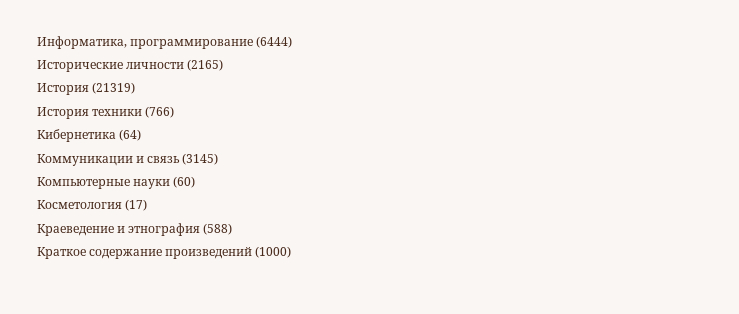Информатика, программирование (6444)
Исторические личности (2165)
История (21319)
История техники (766)
Кибернетика (64)
Коммуникации и связь (3145)
Компьютерные науки (60)
Косметология (17)
Краеведение и этнография (588)
Краткое содержание произведений (1000)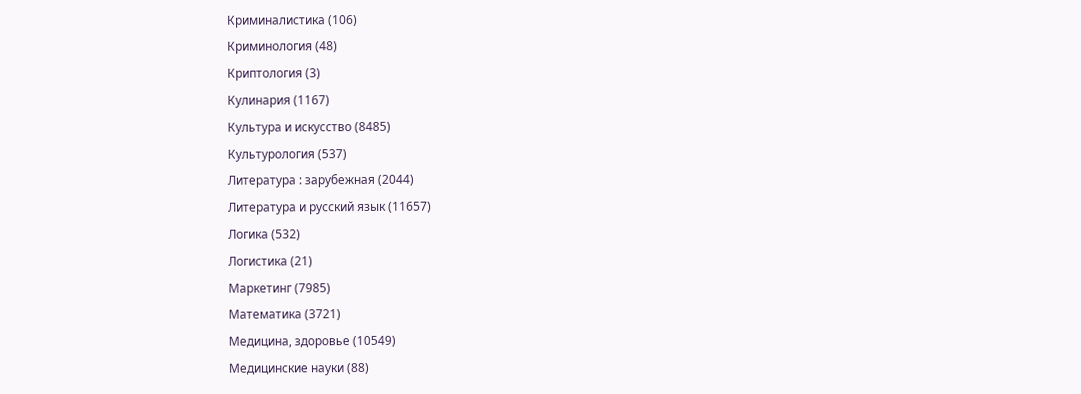Криминалистика (106)
Криминология (48)
Криптология (3)
Кулинария (1167)
Культура и искусство (8485)
Культурология (537)
Литература : зарубежная (2044)
Литература и русский язык (11657)
Логика (532)
Логистика (21)
Маркетинг (7985)
Математика (3721)
Медицина, здоровье (10549)
Медицинские науки (88)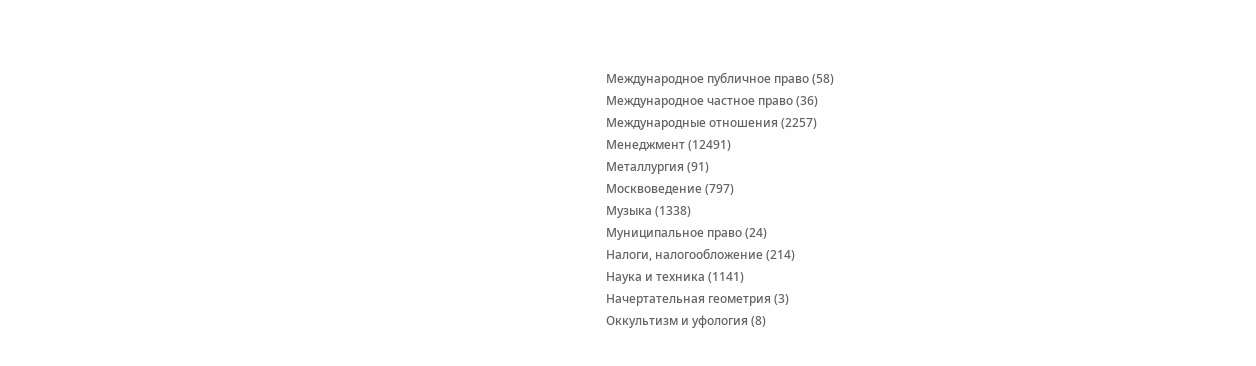Международное публичное право (58)
Международное частное право (36)
Международные отношения (2257)
Менеджмент (12491)
Металлургия (91)
Москвоведение (797)
Музыка (1338)
Муниципальное право (24)
Налоги, налогообложение (214)
Наука и техника (1141)
Начертательная геометрия (3)
Оккультизм и уфология (8)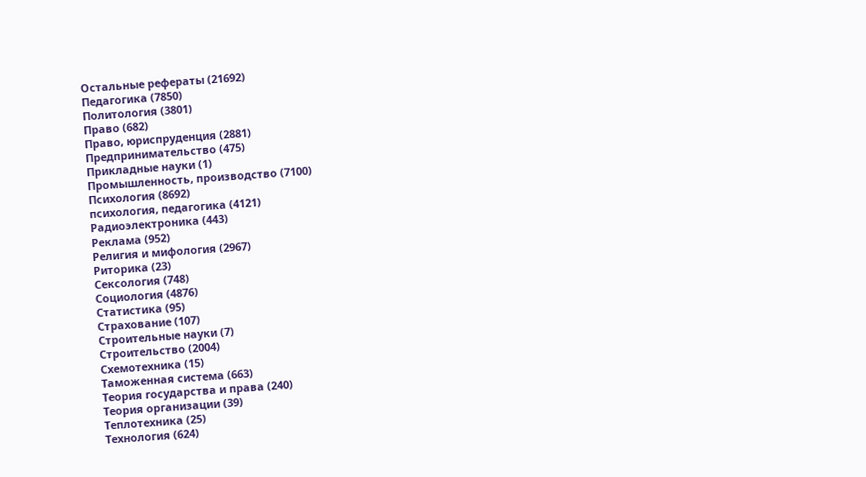Остальные рефераты (21692)
Педагогика (7850)
Политология (3801)
Право (682)
Право, юриспруденция (2881)
Предпринимательство (475)
Прикладные науки (1)
Промышленность, производство (7100)
Психология (8692)
психология, педагогика (4121)
Радиоэлектроника (443)
Реклама (952)
Религия и мифология (2967)
Риторика (23)
Сексология (748)
Социология (4876)
Статистика (95)
Страхование (107)
Строительные науки (7)
Строительство (2004)
Схемотехника (15)
Таможенная система (663)
Теория государства и права (240)
Теория организации (39)
Теплотехника (25)
Технология (624)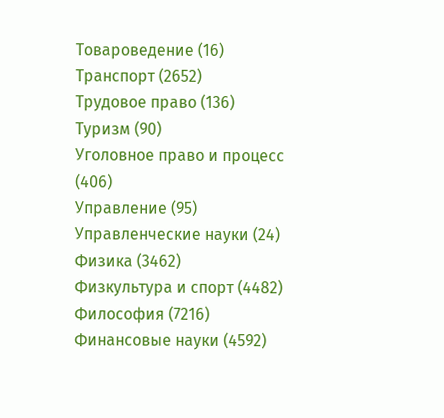Товароведение (16)
Транспорт (2652)
Трудовое право (136)
Туризм (90)
Уголовное право и процесс (406)
Управление (95)
Управленческие науки (24)
Физика (3462)
Физкультура и спорт (4482)
Философия (7216)
Финансовые науки (4592)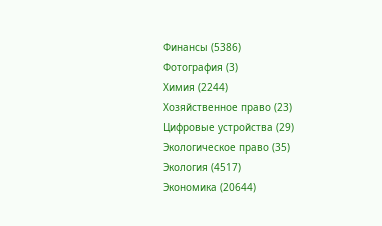Финансы (5386)
Фотография (3)
Химия (2244)
Хозяйственное право (23)
Цифровые устройства (29)
Экологическое право (35)
Экология (4517)
Экономика (20644)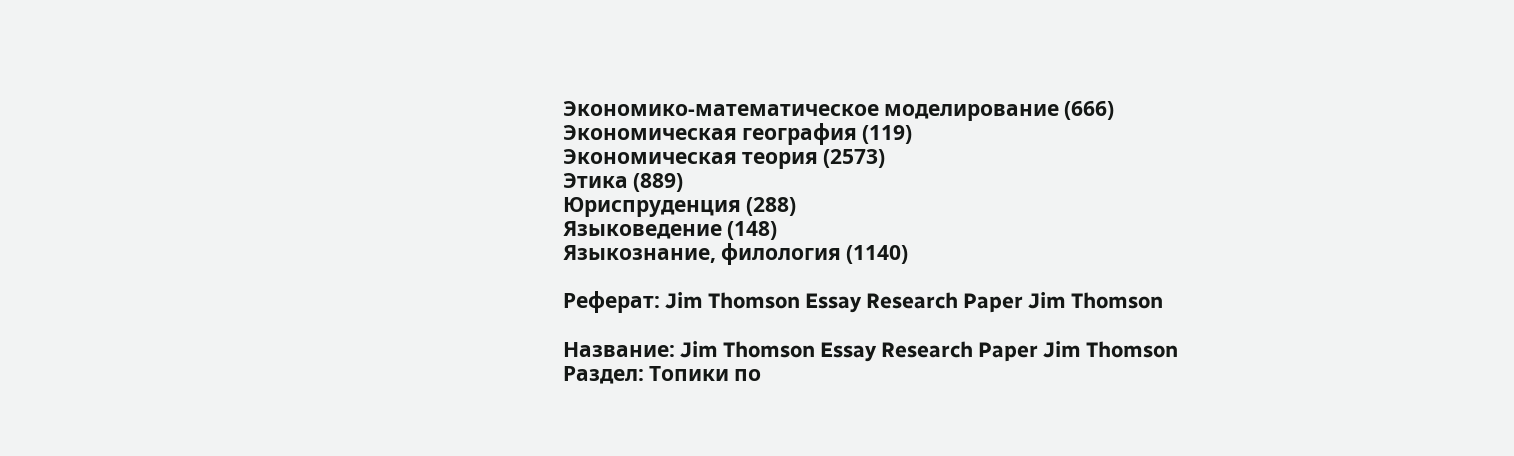Экономико-математическое моделирование (666)
Экономическая география (119)
Экономическая теория (2573)
Этика (889)
Юриспруденция (288)
Языковедение (148)
Языкознание, филология (1140)

Реферат: Jim Thomson Essay Research Paper Jim Thomson

Название: Jim Thomson Essay Research Paper Jim Thomson
Раздел: Топики по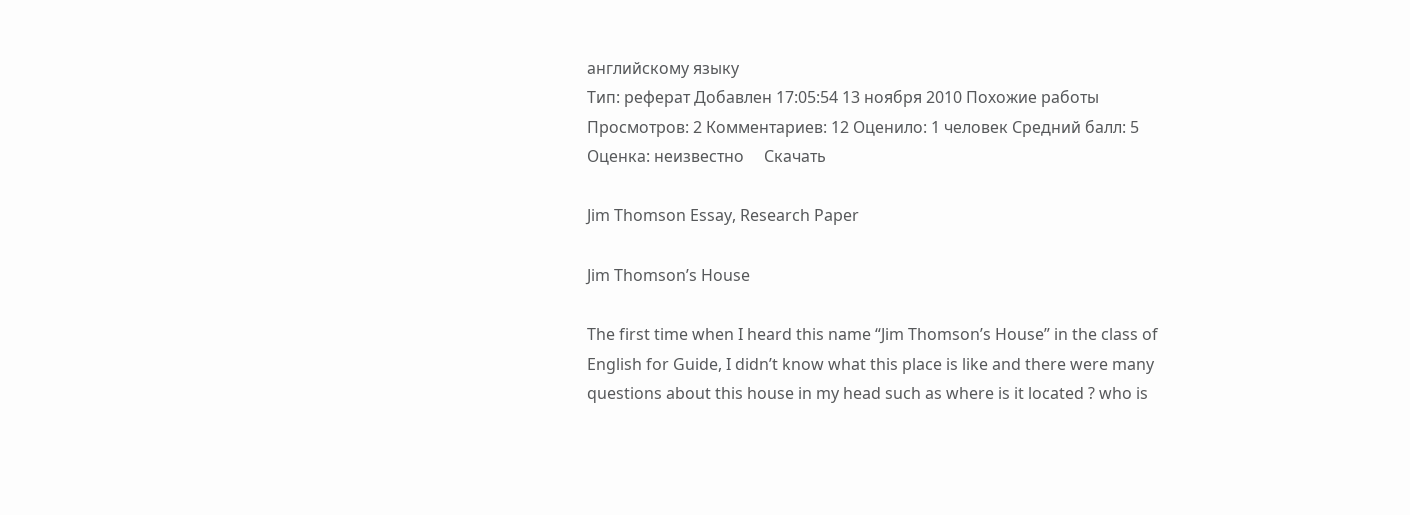английскому языку
Тип: реферат Добавлен 17:05:54 13 ноября 2010 Похожие работы
Просмотров: 2 Комментариев: 12 Оценило: 1 человек Средний балл: 5 Оценка: неизвестно     Скачать

Jim Thomson Essay, Research Paper

Jim Thomson’s House

The first time when I heard this name “Jim Thomson’s House” in the class of English for Guide, I didn’t know what this place is like and there were many questions about this house in my head such as where is it located ? who is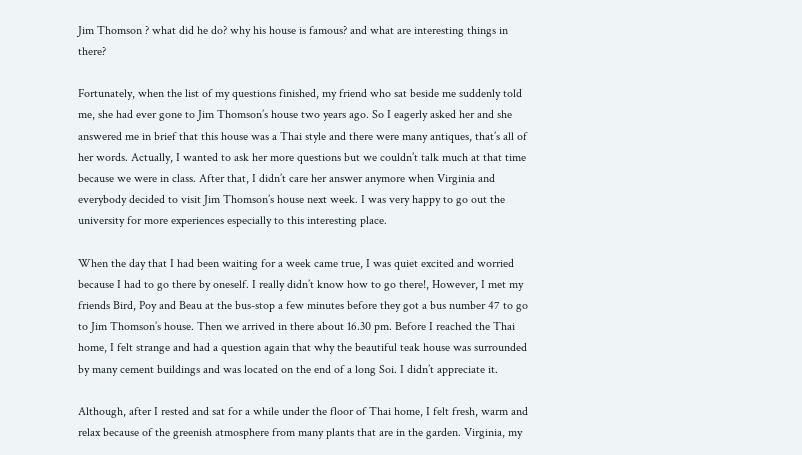Jim Thomson ? what did he do? why his house is famous? and what are interesting things in there?

Fortunately, when the list of my questions finished, my friend who sat beside me suddenly told me, she had ever gone to Jim Thomson’s house two years ago. So I eagerly asked her and she answered me in brief that this house was a Thai style and there were many antiques, that’s all of her words. Actually, I wanted to ask her more questions but we couldn’t talk much at that time because we were in class. After that, I didn’t care her answer anymore when Virginia and everybody decided to visit Jim Thomson’s house next week. I was very happy to go out the university for more experiences especially to this interesting place.

When the day that I had been waiting for a week came true, I was quiet excited and worried because I had to go there by oneself. I really didn’t know how to go there!, However, I met my friends Bird, Poy and Beau at the bus-stop a few minutes before they got a bus number 47 to go to Jim Thomson’s house. Then we arrived in there about 16.30 pm. Before I reached the Thai home, I felt strange and had a question again that why the beautiful teak house was surrounded by many cement buildings and was located on the end of a long Soi. I didn’t appreciate it.

Although, after I rested and sat for a while under the floor of Thai home, I felt fresh, warm and relax because of the greenish atmosphere from many plants that are in the garden. Virginia, my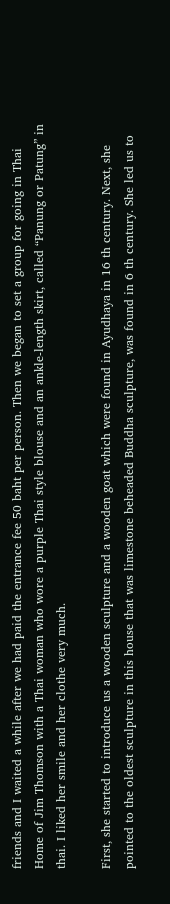friends and I waited a while after we had paid the entrance fee 50 baht per person. Then we began to set a group for going in Thai Home of Jim Thomson with a Thai woman who wore a purple Thai style blouse and an ankle-length skirt, called “Panung or Patung” in thai. I liked her smile and her clothe very much.

First, she started to introduce us a wooden sculpture and a wooden goat which were found in Ayudhaya in 16 th century. Next, she pointed to the oldest sculpture in this house that was limestone beheaded Buddha sculpture, was found in 6 th century. She led us to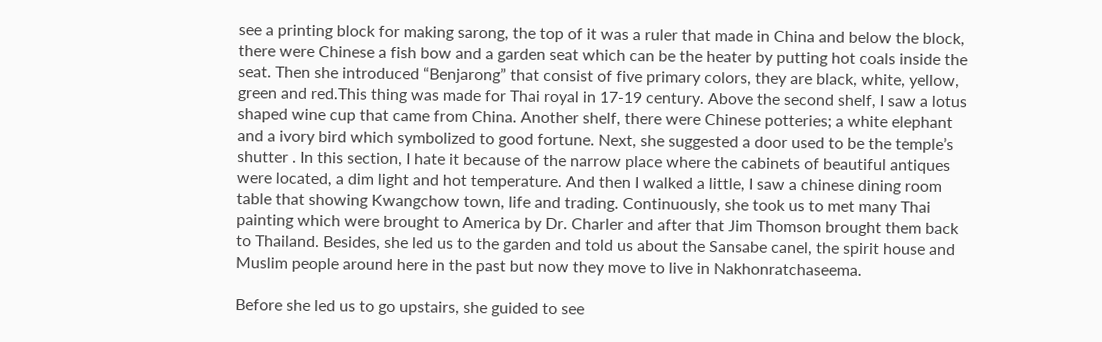see a printing block for making sarong, the top of it was a ruler that made in China and below the block, there were Chinese a fish bow and a garden seat which can be the heater by putting hot coals inside the seat. Then she introduced “Benjarong” that consist of five primary colors, they are black, white, yellow, green and red.This thing was made for Thai royal in 17-19 century. Above the second shelf, I saw a lotus shaped wine cup that came from China. Another shelf, there were Chinese potteries; a white elephant and a ivory bird which symbolized to good fortune. Next, she suggested a door used to be the temple’s shutter . In this section, I hate it because of the narrow place where the cabinets of beautiful antiques were located, a dim light and hot temperature. And then I walked a little, I saw a chinese dining room table that showing Kwangchow town, life and trading. Continuously, she took us to met many Thai painting which were brought to America by Dr. Charler and after that Jim Thomson brought them back to Thailand. Besides, she led us to the garden and told us about the Sansabe canel, the spirit house and Muslim people around here in the past but now they move to live in Nakhonratchaseema.

Before she led us to go upstairs, she guided to see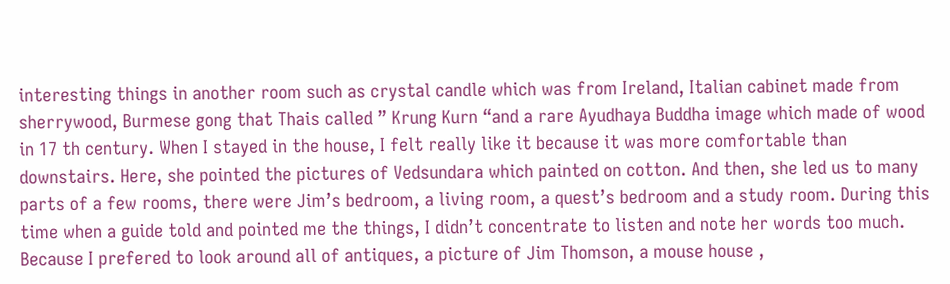interesting things in another room such as crystal candle which was from Ireland, Italian cabinet made from sherrywood, Burmese gong that Thais called ” Krung Kurn “and a rare Ayudhaya Buddha image which made of wood in 17 th century. When I stayed in the house, I felt really like it because it was more comfortable than downstairs. Here, she pointed the pictures of Vedsundara which painted on cotton. And then, she led us to many parts of a few rooms, there were Jim’s bedroom, a living room, a quest’s bedroom and a study room. During this time when a guide told and pointed me the things, I didn’t concentrate to listen and note her words too much. Because I prefered to look around all of antiques, a picture of Jim Thomson, a mouse house ,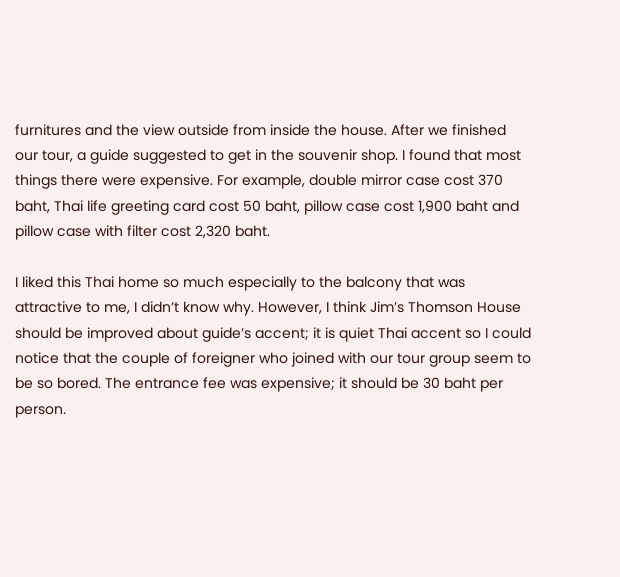furnitures and the view outside from inside the house. After we finished our tour, a guide suggested to get in the souvenir shop. I found that most things there were expensive. For example, double mirror case cost 370 baht, Thai life greeting card cost 50 baht, pillow case cost 1,900 baht and pillow case with filter cost 2,320 baht.

I liked this Thai home so much especially to the balcony that was attractive to me, I didn’t know why. However, I think Jim’s Thomson House should be improved about guide’s accent; it is quiet Thai accent so I could notice that the couple of foreigner who joined with our tour group seem to be so bored. The entrance fee was expensive; it should be 30 baht per person.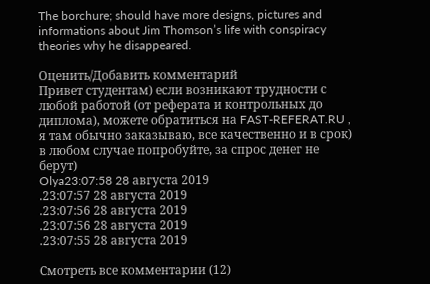The borchure; should have more designs, pictures and informations about Jim Thomson’s life with conspiracy theories why he disappeared.

Оценить/Добавить комментарий
Привет студентам) если возникают трудности с любой работой (от реферата и контрольных до диплома), можете обратиться на FAST-REFERAT.RU , я там обычно заказываю, все качественно и в срок) в любом случае попробуйте, за спрос денег не берут)
Olya23:07:58 28 августа 2019
.23:07:57 28 августа 2019
.23:07:56 28 августа 2019
.23:07:56 28 августа 2019
.23:07:55 28 августа 2019

Смотреть все комментарии (12)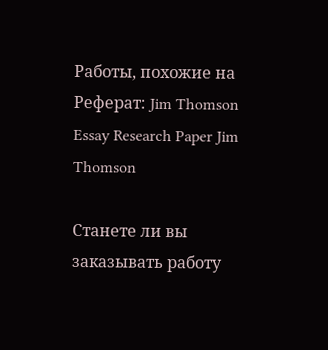Работы, похожие на Реферат: Jim Thomson Essay Research Paper Jim Thomson

Станете ли вы заказывать работу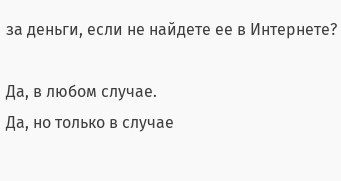за деньги, если не найдете ее в Интернете?

Да, в любом случае.
Да, но только в случае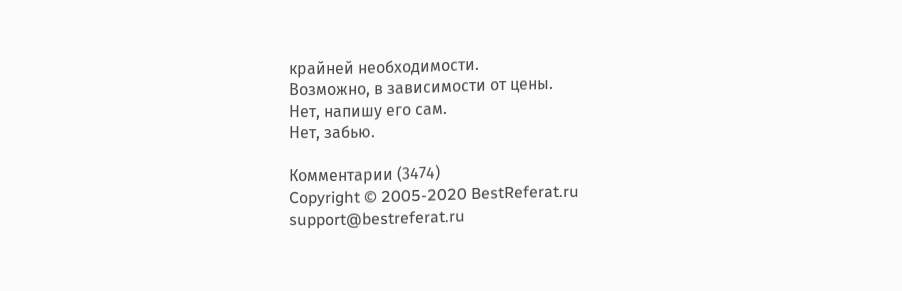крайней необходимости.
Возможно, в зависимости от цены.
Нет, напишу его сам.
Нет, забью.

Комментарии (3474)
Copyright © 2005-2020 BestReferat.ru support@bestreferat.ru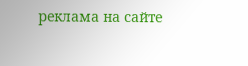реклама на сайте